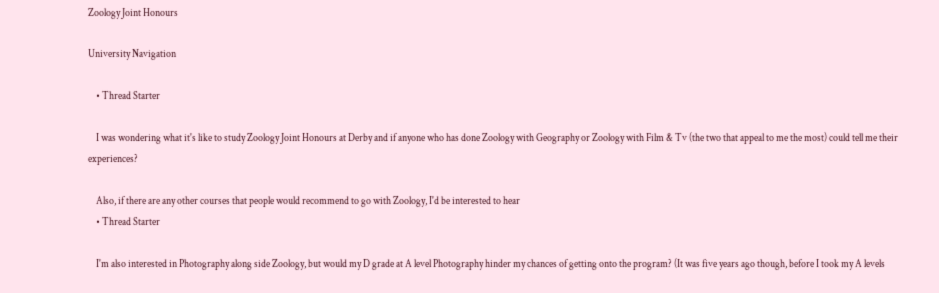Zoology Joint Honours

University Navigation

    • Thread Starter

    I was wondering what it's like to study Zoology Joint Honours at Derby and if anyone who has done Zoology with Geography or Zoology with Film & Tv (the two that appeal to me the most) could tell me their experiences?

    Also, if there are any other courses that people would recommend to go with Zoology, I'd be interested to hear
    • Thread Starter

    I'm also interested in Photography along side Zoology, but would my D grade at A level Photography hinder my chances of getting onto the program? (It was five years ago though, before I took my A levels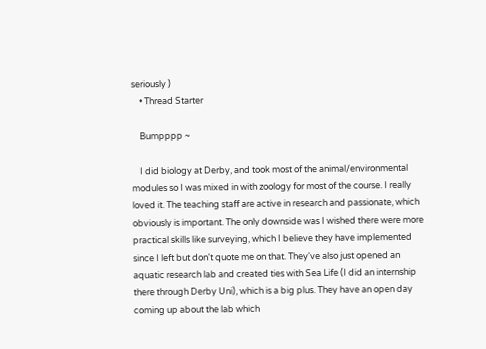seriously )
    • Thread Starter

    Bumpppp ~

    I did biology at Derby, and took most of the animal/environmental modules so I was mixed in with zoology for most of the course. I really loved it. The teaching staff are active in research and passionate, which obviously is important. The only downside was I wished there were more practical skills like surveying, which I believe they have implemented since I left but don't quote me on that. They've also just opened an aquatic research lab and created ties with Sea Life (I did an internship there through Derby Uni), which is a big plus. They have an open day coming up about the lab which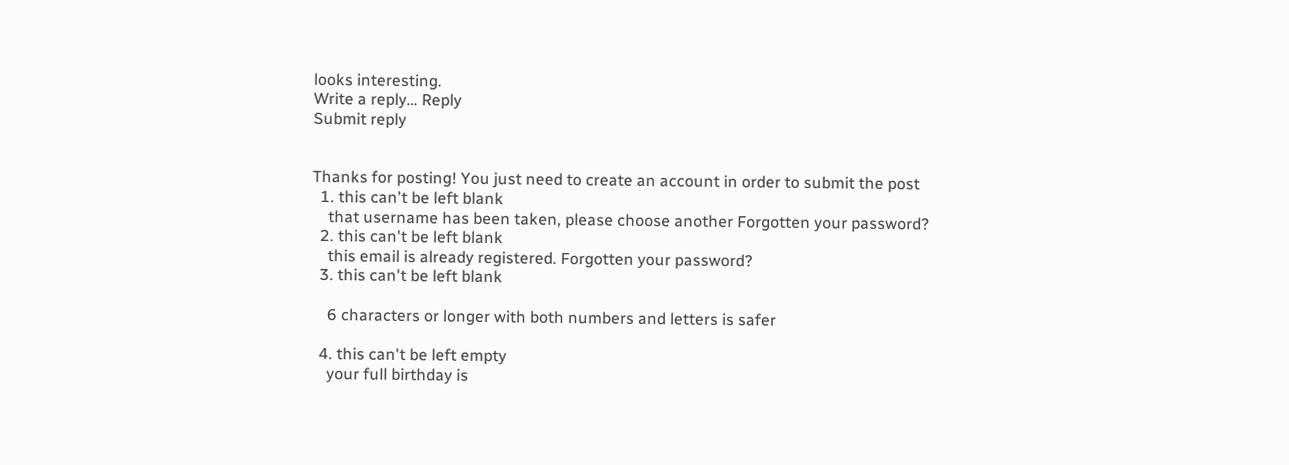looks interesting.
Write a reply… Reply
Submit reply


Thanks for posting! You just need to create an account in order to submit the post
  1. this can't be left blank
    that username has been taken, please choose another Forgotten your password?
  2. this can't be left blank
    this email is already registered. Forgotten your password?
  3. this can't be left blank

    6 characters or longer with both numbers and letters is safer

  4. this can't be left empty
    your full birthday is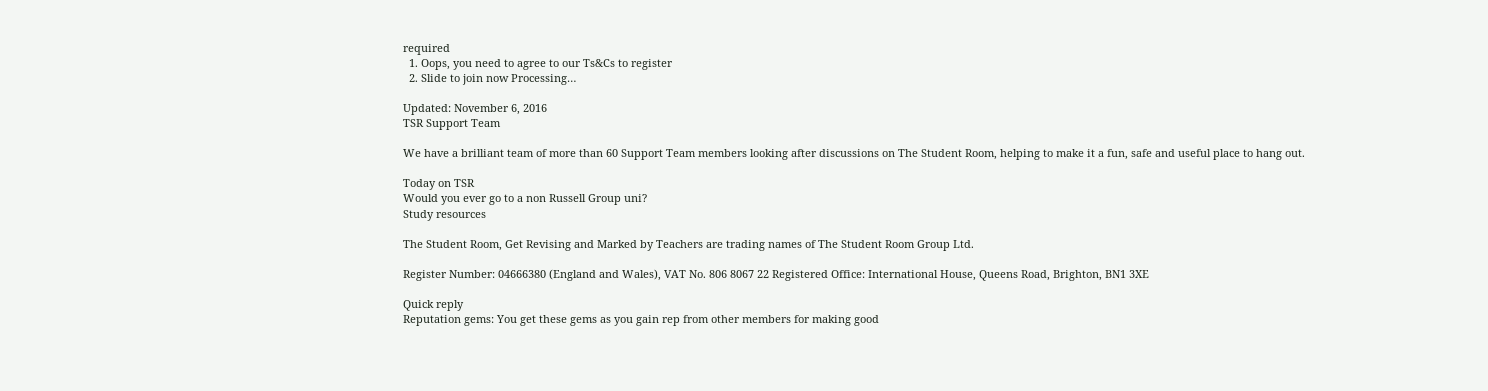required
  1. Oops, you need to agree to our Ts&Cs to register
  2. Slide to join now Processing…

Updated: November 6, 2016
TSR Support Team

We have a brilliant team of more than 60 Support Team members looking after discussions on The Student Room, helping to make it a fun, safe and useful place to hang out.

Today on TSR
Would you ever go to a non Russell Group uni?
Study resources

The Student Room, Get Revising and Marked by Teachers are trading names of The Student Room Group Ltd.

Register Number: 04666380 (England and Wales), VAT No. 806 8067 22 Registered Office: International House, Queens Road, Brighton, BN1 3XE

Quick reply
Reputation gems: You get these gems as you gain rep from other members for making good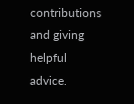contributions and giving helpful advice.